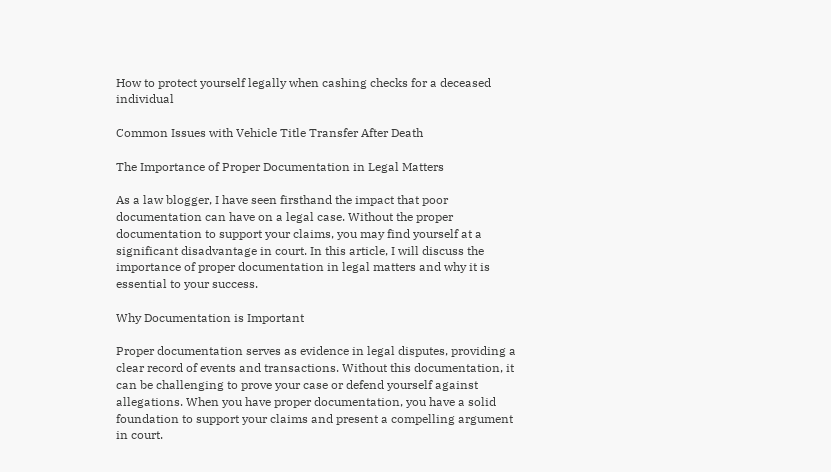How to protect yourself legally when cashing checks for a deceased individual

Common Issues with Vehicle Title Transfer After Death

The Importance of Proper Documentation in Legal Matters

As a law blogger, I have seen firsthand the impact that poor documentation can have on a legal case. Without the proper documentation to support your claims, you may find yourself at a significant disadvantage in court. In this article, I will discuss the importance of proper documentation in legal matters and why it is essential to your success.

Why Documentation is Important

Proper documentation serves as evidence in legal disputes, providing a clear record of events and transactions. Without this documentation, it can be challenging to prove your case or defend yourself against allegations. When you have proper documentation, you have a solid foundation to support your claims and present a compelling argument in court.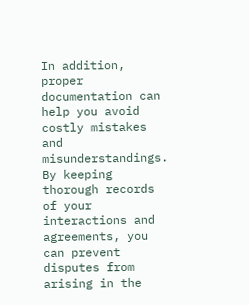In addition, proper documentation can help you avoid costly mistakes and misunderstandings. By keeping thorough records of your interactions and agreements, you can prevent disputes from arising in the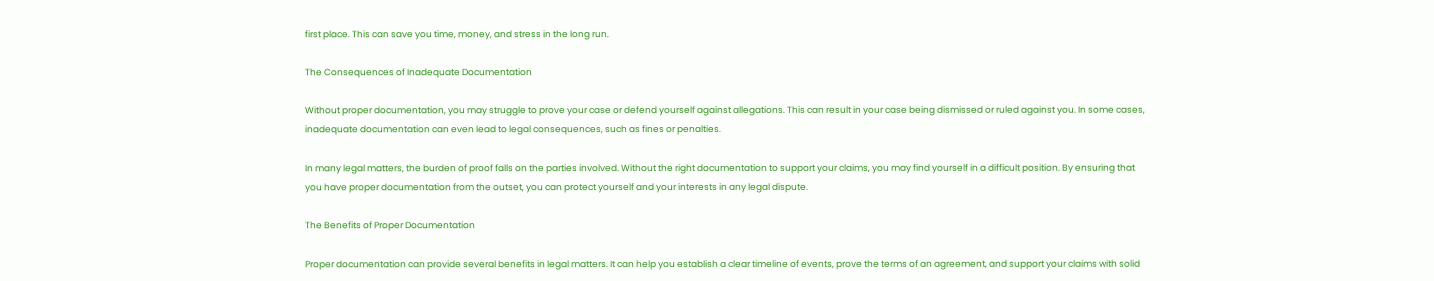first place. This can save you time, money, and stress in the long run.

The Consequences of Inadequate Documentation

Without proper documentation, you may struggle to prove your case or defend yourself against allegations. This can result in your case being dismissed or ruled against you. In some cases, inadequate documentation can even lead to legal consequences, such as fines or penalties.

In many legal matters, the burden of proof falls on the parties involved. Without the right documentation to support your claims, you may find yourself in a difficult position. By ensuring that you have proper documentation from the outset, you can protect yourself and your interests in any legal dispute.

The Benefits of Proper Documentation

Proper documentation can provide several benefits in legal matters. It can help you establish a clear timeline of events, prove the terms of an agreement, and support your claims with solid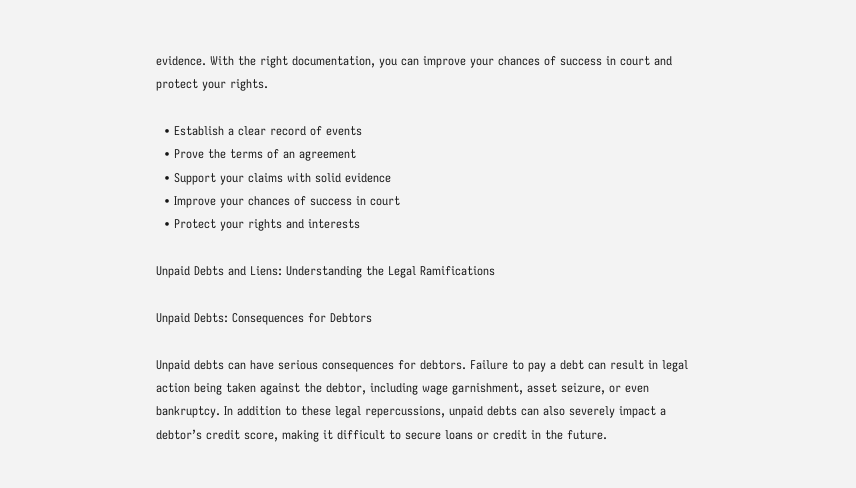evidence. With the right documentation, you can improve your chances of success in court and protect your rights.

  • Establish a clear record of events
  • Prove the terms of an agreement
  • Support your claims with solid evidence
  • Improve your chances of success in court
  • Protect your rights and interests

Unpaid Debts and Liens: Understanding the Legal Ramifications

Unpaid Debts: Consequences for Debtors

Unpaid debts can have serious consequences for debtors. Failure to pay a debt can result in legal action being taken against the debtor, including wage garnishment, asset seizure, or even bankruptcy. In addition to these legal repercussions, unpaid debts can also severely impact a debtor’s credit score, making it difficult to secure loans or credit in the future.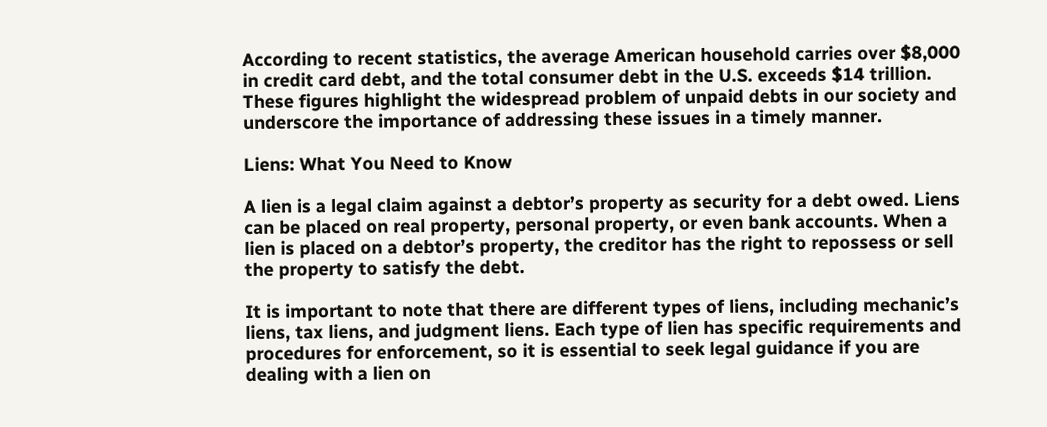According to recent statistics, the average American household carries over $8,000 in credit card debt, and the total consumer debt in the U.S. exceeds $14 trillion. These figures highlight the widespread problem of unpaid debts in our society and underscore the importance of addressing these issues in a timely manner.

Liens: What You Need to Know

A lien is a legal claim against a debtor’s property as security for a debt owed. Liens can be placed on real property, personal property, or even bank accounts. When a lien is placed on a debtor’s property, the creditor has the right to repossess or sell the property to satisfy the debt.

It is important to note that there are different types of liens, including mechanic’s liens, tax liens, and judgment liens. Each type of lien has specific requirements and procedures for enforcement, so it is essential to seek legal guidance if you are dealing with a lien on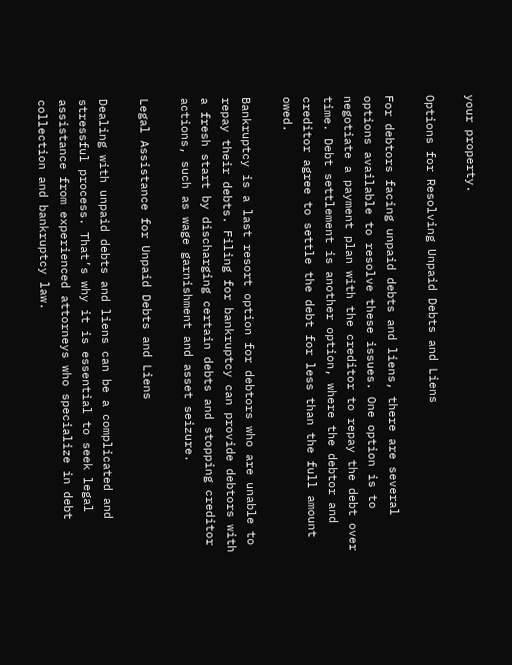your property.

Options for Resolving Unpaid Debts and Liens

For debtors facing unpaid debts and liens, there are several options available to resolve these issues. One option is to negotiate a payment plan with the creditor to repay the debt over time. Debt settlement is another option, where the debtor and creditor agree to settle the debt for less than the full amount owed.

Bankruptcy is a last resort option for debtors who are unable to repay their debts. Filing for bankruptcy can provide debtors with a fresh start by discharging certain debts and stopping creditor actions, such as wage garnishment and asset seizure.

Legal Assistance for Unpaid Debts and Liens

Dealing with unpaid debts and liens can be a complicated and stressful process. That’s why it is essential to seek legal assistance from experienced attorneys who specialize in debt collection and bankruptcy law.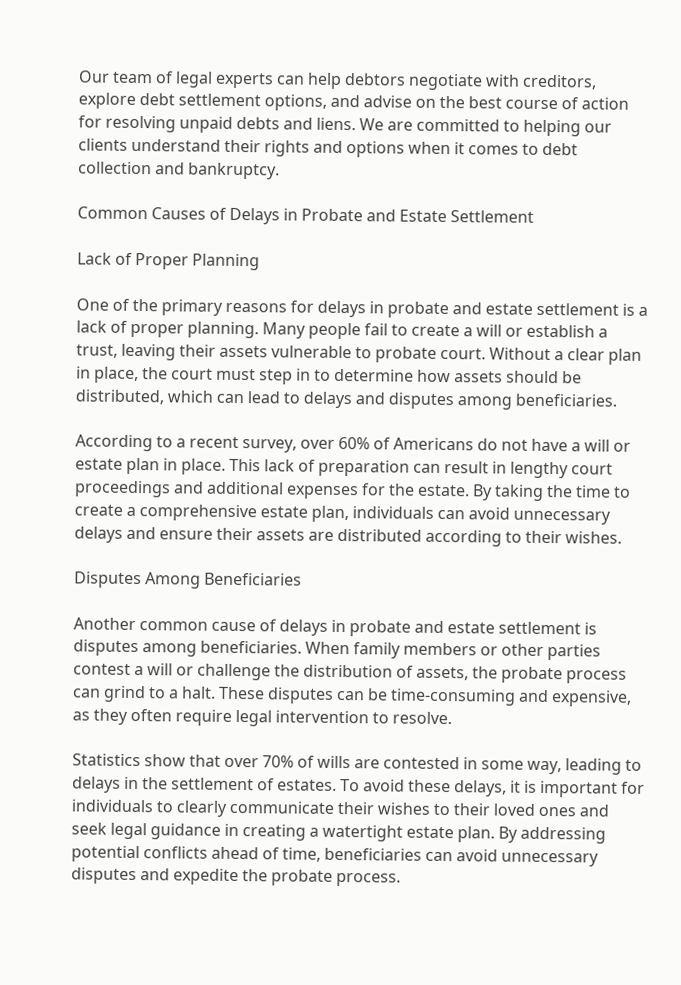Our team of legal experts can help debtors negotiate with creditors, explore debt settlement options, and advise on the best course of action for resolving unpaid debts and liens. We are committed to helping our clients understand their rights and options when it comes to debt collection and bankruptcy.

Common Causes of Delays in Probate and Estate Settlement

Lack of Proper Planning

One of the primary reasons for delays in probate and estate settlement is a lack of proper planning. Many people fail to create a will or establish a trust, leaving their assets vulnerable to probate court. Without a clear plan in place, the court must step in to determine how assets should be distributed, which can lead to delays and disputes among beneficiaries.

According to a recent survey, over 60% of Americans do not have a will or estate plan in place. This lack of preparation can result in lengthy court proceedings and additional expenses for the estate. By taking the time to create a comprehensive estate plan, individuals can avoid unnecessary delays and ensure their assets are distributed according to their wishes.

Disputes Among Beneficiaries

Another common cause of delays in probate and estate settlement is disputes among beneficiaries. When family members or other parties contest a will or challenge the distribution of assets, the probate process can grind to a halt. These disputes can be time-consuming and expensive, as they often require legal intervention to resolve.

Statistics show that over 70% of wills are contested in some way, leading to delays in the settlement of estates. To avoid these delays, it is important for individuals to clearly communicate their wishes to their loved ones and seek legal guidance in creating a watertight estate plan. By addressing potential conflicts ahead of time, beneficiaries can avoid unnecessary disputes and expedite the probate process.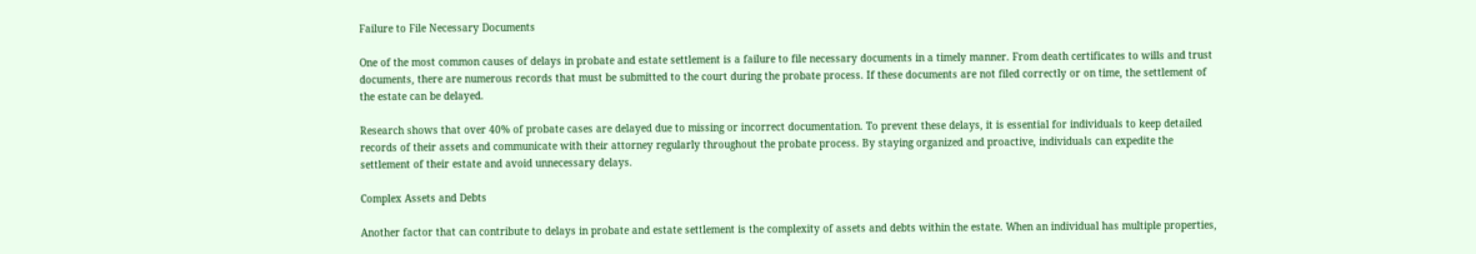Failure to File Necessary Documents

One of the most common causes of delays in probate and estate settlement is a failure to file necessary documents in a timely manner. From death certificates to wills and trust documents, there are numerous records that must be submitted to the court during the probate process. If these documents are not filed correctly or on time, the settlement of the estate can be delayed.

Research shows that over 40% of probate cases are delayed due to missing or incorrect documentation. To prevent these delays, it is essential for individuals to keep detailed records of their assets and communicate with their attorney regularly throughout the probate process. By staying organized and proactive, individuals can expedite the settlement of their estate and avoid unnecessary delays.

Complex Assets and Debts

Another factor that can contribute to delays in probate and estate settlement is the complexity of assets and debts within the estate. When an individual has multiple properties,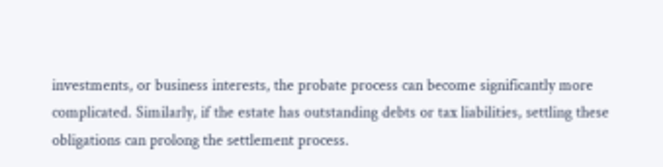investments, or business interests, the probate process can become significantly more complicated. Similarly, if the estate has outstanding debts or tax liabilities, settling these obligations can prolong the settlement process.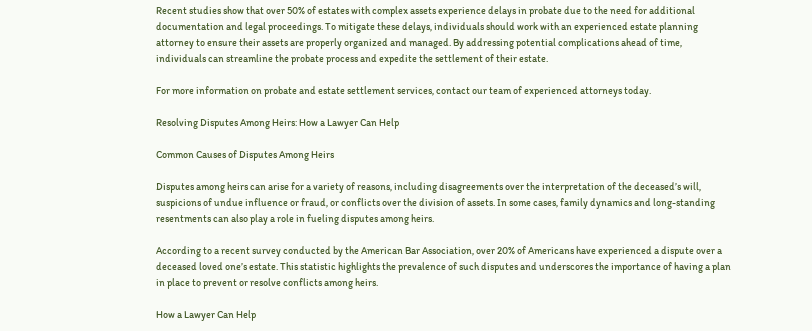Recent studies show that over 50% of estates with complex assets experience delays in probate due to the need for additional documentation and legal proceedings. To mitigate these delays, individuals should work with an experienced estate planning attorney to ensure their assets are properly organized and managed. By addressing potential complications ahead of time, individuals can streamline the probate process and expedite the settlement of their estate.

For more information on probate and estate settlement services, contact our team of experienced attorneys today.

Resolving Disputes Among Heirs: How a Lawyer Can Help

Common Causes of Disputes Among Heirs

Disputes among heirs can arise for a variety of reasons, including disagreements over the interpretation of the deceased’s will, suspicions of undue influence or fraud, or conflicts over the division of assets. In some cases, family dynamics and long-standing resentments can also play a role in fueling disputes among heirs.

According to a recent survey conducted by the American Bar Association, over 20% of Americans have experienced a dispute over a deceased loved one’s estate. This statistic highlights the prevalence of such disputes and underscores the importance of having a plan in place to prevent or resolve conflicts among heirs.

How a Lawyer Can Help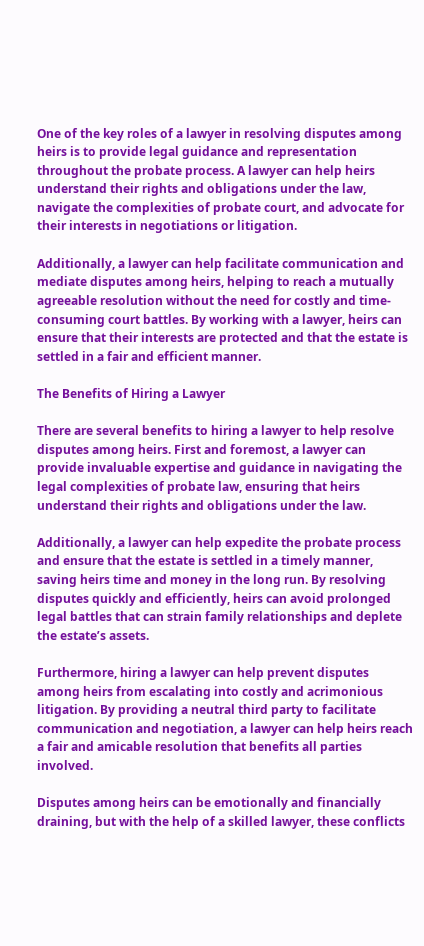One of the key roles of a lawyer in resolving disputes among heirs is to provide legal guidance and representation throughout the probate process. A lawyer can help heirs understand their rights and obligations under the law, navigate the complexities of probate court, and advocate for their interests in negotiations or litigation.

Additionally, a lawyer can help facilitate communication and mediate disputes among heirs, helping to reach a mutually agreeable resolution without the need for costly and time-consuming court battles. By working with a lawyer, heirs can ensure that their interests are protected and that the estate is settled in a fair and efficient manner.

The Benefits of Hiring a Lawyer

There are several benefits to hiring a lawyer to help resolve disputes among heirs. First and foremost, a lawyer can provide invaluable expertise and guidance in navigating the legal complexities of probate law, ensuring that heirs understand their rights and obligations under the law.

Additionally, a lawyer can help expedite the probate process and ensure that the estate is settled in a timely manner, saving heirs time and money in the long run. By resolving disputes quickly and efficiently, heirs can avoid prolonged legal battles that can strain family relationships and deplete the estate’s assets.

Furthermore, hiring a lawyer can help prevent disputes among heirs from escalating into costly and acrimonious litigation. By providing a neutral third party to facilitate communication and negotiation, a lawyer can help heirs reach a fair and amicable resolution that benefits all parties involved.

Disputes among heirs can be emotionally and financially draining, but with the help of a skilled lawyer, these conflicts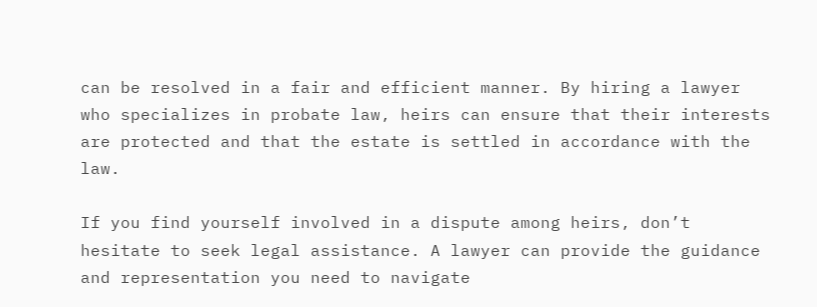can be resolved in a fair and efficient manner. By hiring a lawyer who specializes in probate law, heirs can ensure that their interests are protected and that the estate is settled in accordance with the law.

If you find yourself involved in a dispute among heirs, don’t hesitate to seek legal assistance. A lawyer can provide the guidance and representation you need to navigate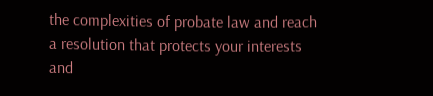the complexities of probate law and reach a resolution that protects your interests and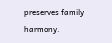preserves family harmony.